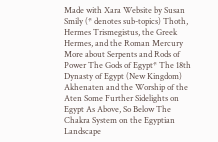Made with Xara Website by Susan Smily (* denotes sub-topics) Thoth, Hermes Trismegistus, the Greek Hermes, and the Roman Mercury More about Serpents and Rods of Power The Gods of Egypt* The 18th Dynasty of Egypt (New Kingdom) Akhenaten and the Worship of the Aten Some Further Sidelights on Egypt As Above, So Below The Chakra System on the Egyptian Landscape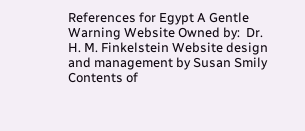References for Egypt A Gentle Warning Website Owned by:  Dr. H. M. Finkelstein Website design and management by Susan Smily  Contents of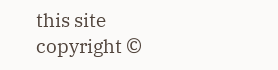this site copyright ©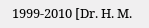1999-2010 [Dr. H. M.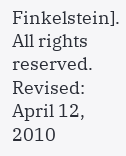Finkelstein]. All rights reserved. Revised: April 12, 2010